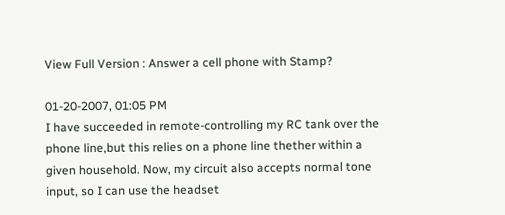View Full Version : Answer a cell phone with Stamp?

01-20-2007, 01:05 PM
I have succeeded in remote-controlling my RC tank over the phone line,but this relies on a phone line thether within a given household. Now, my circuit also accepts normal tone input, so I can use the headset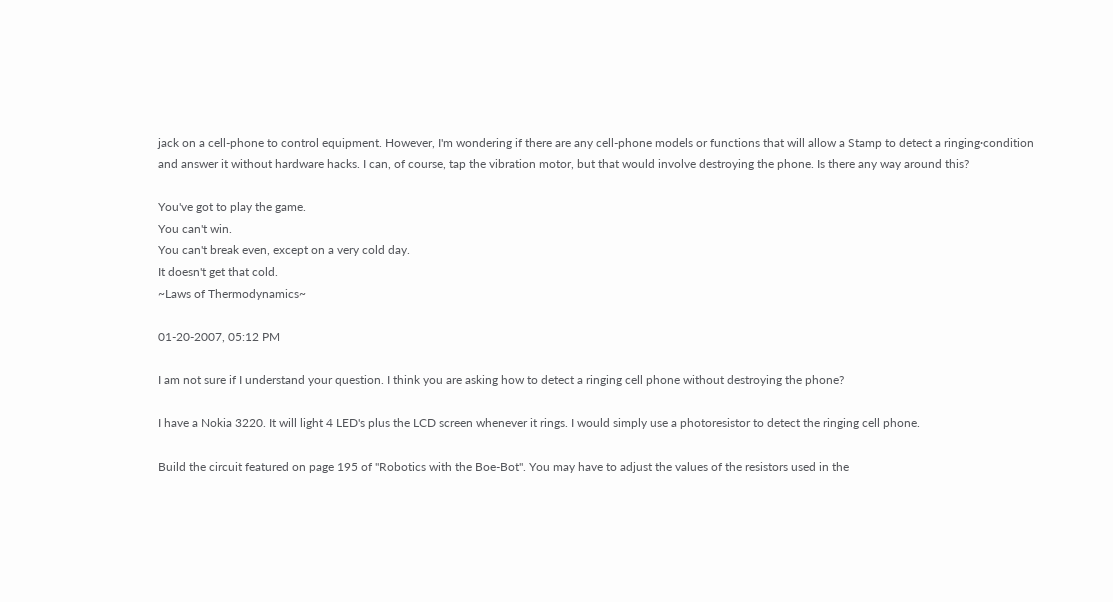jack on a cell-phone to control equipment. However, I'm wondering if there are any cell-phone models or functions that will allow a Stamp to detect a ringing·condition and answer it without hardware hacks. I can, of course, tap the vibration motor, but that would involve destroying the phone. Is there any way around this?

You've got to play the game.
You can't win.
You can't break even, except on a very cold day.
It doesn't get that cold.
~Laws of Thermodynamics~

01-20-2007, 05:12 PM

I am not sure if I understand your question. I think you are asking how to detect a ringing cell phone without destroying the phone?

I have a Nokia 3220. It will light 4 LED's plus the LCD screen whenever it rings. I would simply use a photoresistor to detect the ringing cell phone.

Build the circuit featured on page 195 of "Robotics with the Boe-Bot". You may have to adjust the values of the resistors used in the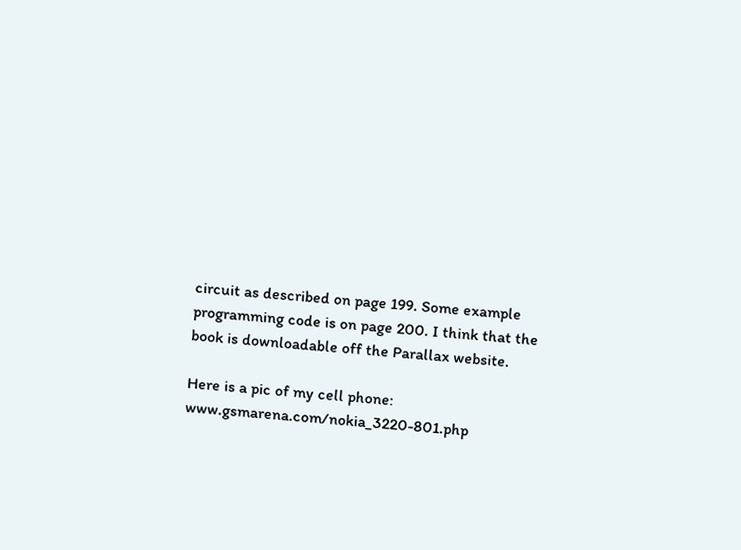circuit as described on page 199. Some example programming code is on page 200. I think that the book is downloadable off the Parallax website.

Here is a pic of my cell phone:
www.gsmarena.com/nokia_3220-801.php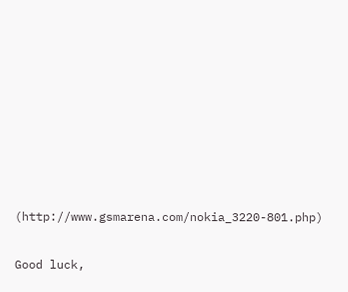(http://www.gsmarena.com/nokia_3220-801.php)

Good luck,